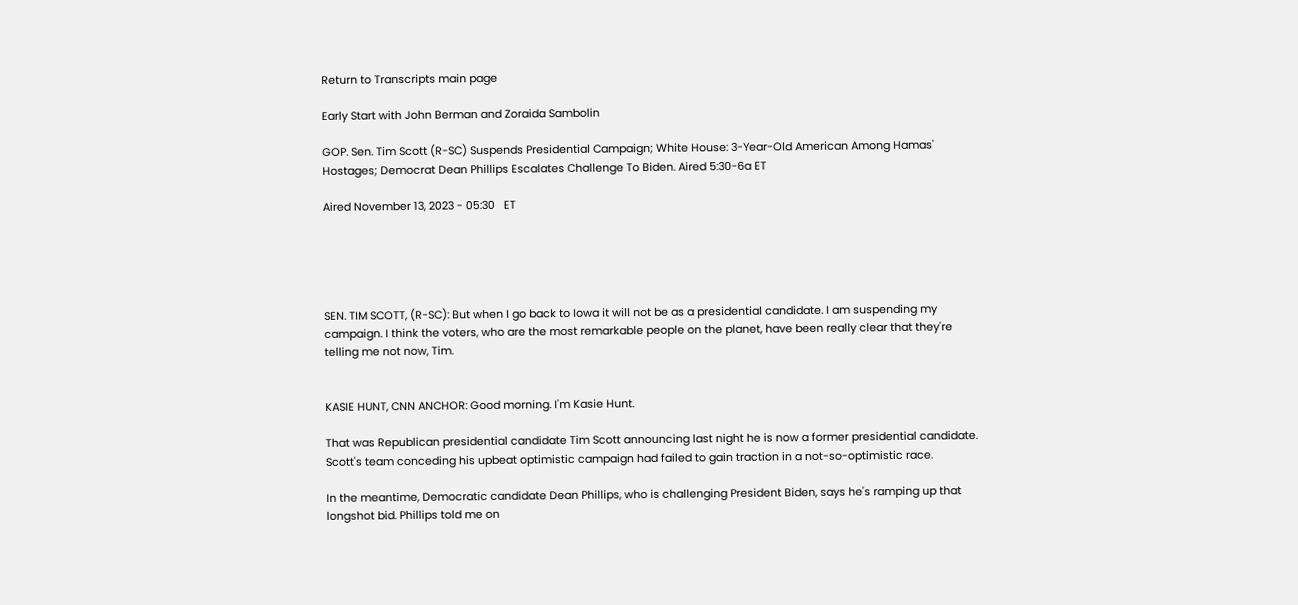Return to Transcripts main page

Early Start with John Berman and Zoraida Sambolin

GOP. Sen. Tim Scott (R-SC) Suspends Presidential Campaign; White House: 3-Year-Old American Among Hamas' Hostages; Democrat Dean Phillips Escalates Challenge To Biden. Aired 5:30-6a ET

Aired November 13, 2023 - 05:30   ET





SEN. TIM SCOTT, (R-SC): But when I go back to Iowa it will not be as a presidential candidate. I am suspending my campaign. I think the voters, who are the most remarkable people on the planet, have been really clear that they're telling me not now, Tim.


KASIE HUNT, CNN ANCHOR: Good morning. I'm Kasie Hunt.

That was Republican presidential candidate Tim Scott announcing last night he is now a former presidential candidate. Scott's team conceding his upbeat optimistic campaign had failed to gain traction in a not-so-optimistic race.

In the meantime, Democratic candidate Dean Phillips, who is challenging President Biden, says he's ramping up that longshot bid. Phillips told me on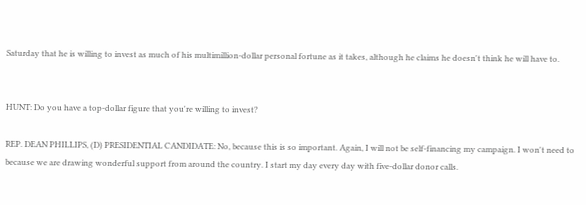Saturday that he is willing to invest as much of his multimillion-dollar personal fortune as it takes, although he claims he doesn't think he will have to.


HUNT: Do you have a top-dollar figure that you're willing to invest?

REP. DEAN PHILLIPS, (D) PRESIDENTIAL CANDIDATE: No, because this is so important. Again, I will not be self-financing my campaign. I won't need to because we are drawing wonderful support from around the country. I start my day every day with five-dollar donor calls.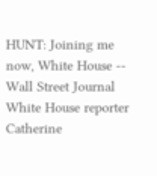HUNT: Joining me now, White House -- Wall Street Journal White House reporter Catherine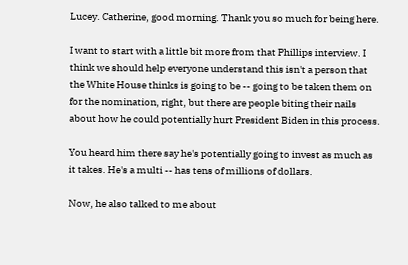Lucey. Catherine, good morning. Thank you so much for being here.

I want to start with a little bit more from that Phillips interview. I think we should help everyone understand this isn't a person that the White House thinks is going to be -- going to be taken them on for the nomination, right, but there are people biting their nails about how he could potentially hurt President Biden in this process.

You heard him there say he's potentially going to invest as much as it takes. He's a multi -- has tens of millions of dollars.

Now, he also talked to me about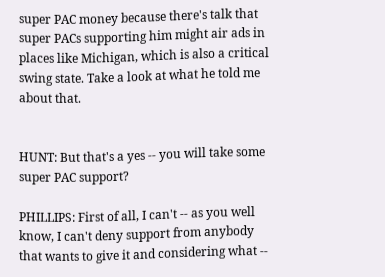super PAC money because there's talk that super PACs supporting him might air ads in places like Michigan, which is also a critical swing state. Take a look at what he told me about that.


HUNT: But that's a yes -- you will take some super PAC support?

PHILLIPS: First of all, I can't -- as you well know, I can't deny support from anybody that wants to give it and considering what --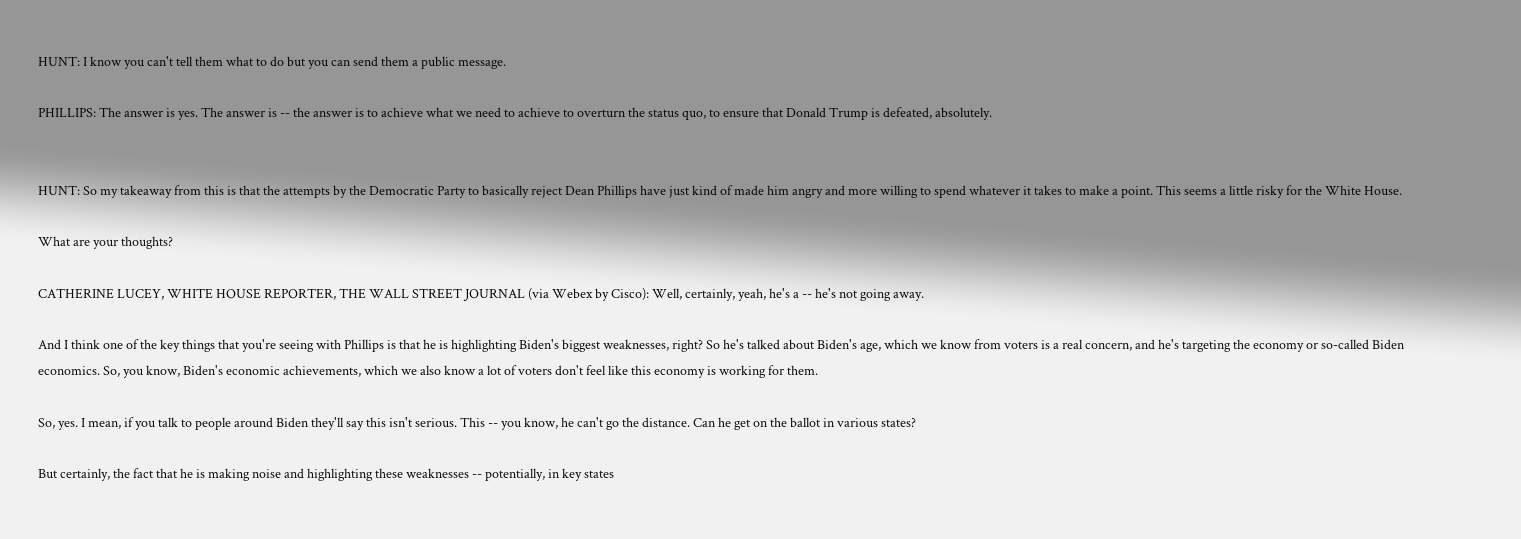HUNT: I know you can't tell them what to do but you can send them a public message.

PHILLIPS: The answer is yes. The answer is -- the answer is to achieve what we need to achieve to overturn the status quo, to ensure that Donald Trump is defeated, absolutely.


HUNT: So my takeaway from this is that the attempts by the Democratic Party to basically reject Dean Phillips have just kind of made him angry and more willing to spend whatever it takes to make a point. This seems a little risky for the White House.

What are your thoughts?

CATHERINE LUCEY, WHITE HOUSE REPORTER, THE WALL STREET JOURNAL (via Webex by Cisco): Well, certainly, yeah, he's a -- he's not going away.

And I think one of the key things that you're seeing with Phillips is that he is highlighting Biden's biggest weaknesses, right? So he's talked about Biden's age, which we know from voters is a real concern, and he's targeting the economy or so-called Biden economics. So, you know, Biden's economic achievements, which we also know a lot of voters don't feel like this economy is working for them.

So, yes. I mean, if you talk to people around Biden they'll say this isn't serious. This -- you know, he can't go the distance. Can he get on the ballot in various states?

But certainly, the fact that he is making noise and highlighting these weaknesses -- potentially, in key states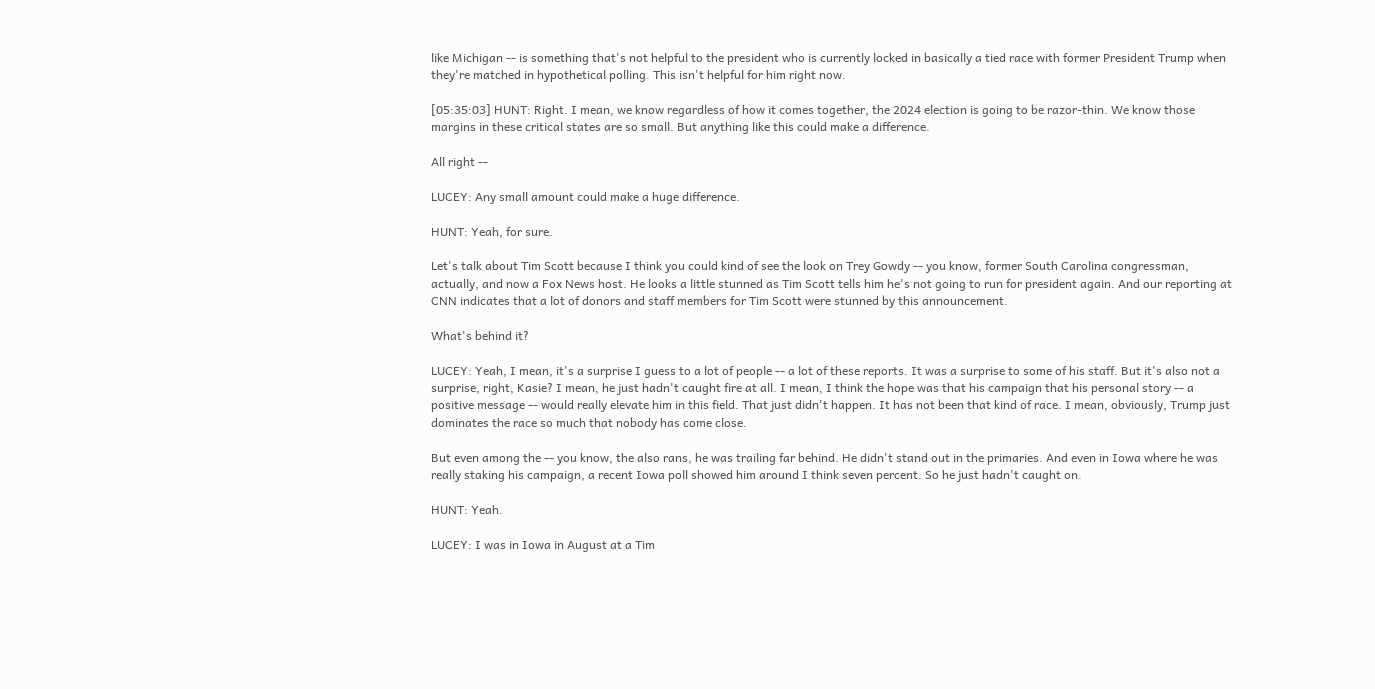like Michigan -- is something that's not helpful to the president who is currently locked in basically a tied race with former President Trump when they're matched in hypothetical polling. This isn't helpful for him right now.

[05:35:03] HUNT: Right. I mean, we know regardless of how it comes together, the 2024 election is going to be razor-thin. We know those margins in these critical states are so small. But anything like this could make a difference.

All right --

LUCEY: Any small amount could make a huge difference.

HUNT: Yeah, for sure.

Let's talk about Tim Scott because I think you could kind of see the look on Trey Gowdy -- you know, former South Carolina congressman, actually, and now a Fox News host. He looks a little stunned as Tim Scott tells him he's not going to run for president again. And our reporting at CNN indicates that a lot of donors and staff members for Tim Scott were stunned by this announcement.

What's behind it?

LUCEY: Yeah, I mean, it's a surprise I guess to a lot of people -- a lot of these reports. It was a surprise to some of his staff. But it's also not a surprise, right, Kasie? I mean, he just hadn't caught fire at all. I mean, I think the hope was that his campaign that his personal story -- a positive message -- would really elevate him in this field. That just didn't happen. It has not been that kind of race. I mean, obviously, Trump just dominates the race so much that nobody has come close.

But even among the -- you know, the also rans, he was trailing far behind. He didn't stand out in the primaries. And even in Iowa where he was really staking his campaign, a recent Iowa poll showed him around I think seven percent. So he just hadn't caught on.

HUNT: Yeah.

LUCEY: I was in Iowa in August at a Tim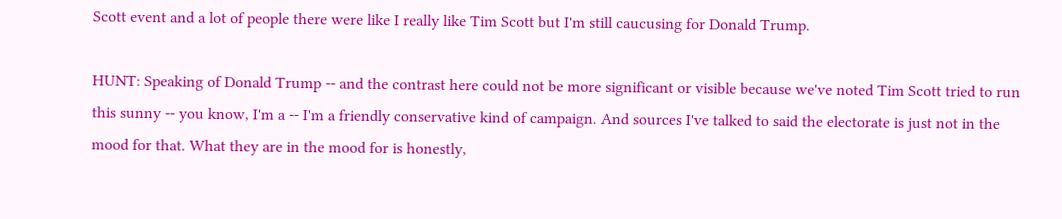Scott event and a lot of people there were like I really like Tim Scott but I'm still caucusing for Donald Trump.

HUNT: Speaking of Donald Trump -- and the contrast here could not be more significant or visible because we've noted Tim Scott tried to run this sunny -- you know, I'm a -- I'm a friendly conservative kind of campaign. And sources I've talked to said the electorate is just not in the mood for that. What they are in the mood for is honestly,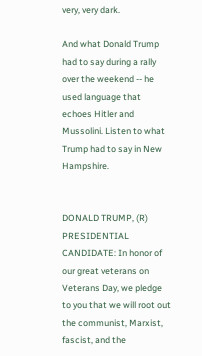very, very dark.

And what Donald Trump had to say during a rally over the weekend -- he used language that echoes Hitler and Mussolini. Listen to what Trump had to say in New Hampshire.


DONALD TRUMP, (R) PRESIDENTIAL CANDIDATE: In honor of our great veterans on Veterans Day, we pledge to you that we will root out the communist, Marxist, fascist, and the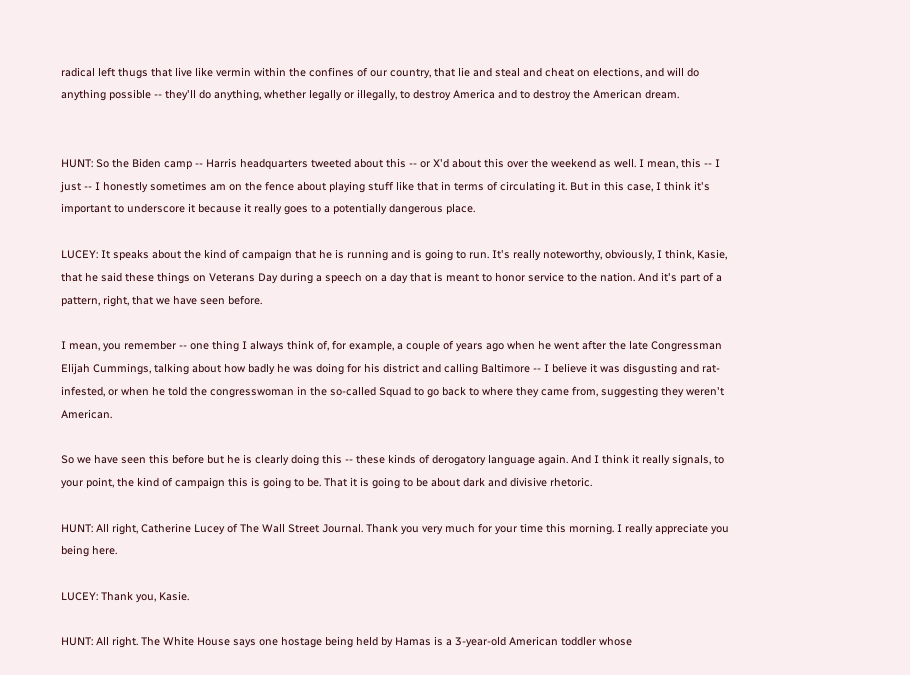radical left thugs that live like vermin within the confines of our country, that lie and steal and cheat on elections, and will do anything possible -- they'll do anything, whether legally or illegally, to destroy America and to destroy the American dream.


HUNT: So the Biden camp -- Harris headquarters tweeted about this -- or X'd about this over the weekend as well. I mean, this -- I just -- I honestly sometimes am on the fence about playing stuff like that in terms of circulating it. But in this case, I think it's important to underscore it because it really goes to a potentially dangerous place.

LUCEY: It speaks about the kind of campaign that he is running and is going to run. It's really noteworthy, obviously, I think, Kasie, that he said these things on Veterans Day during a speech on a day that is meant to honor service to the nation. And it's part of a pattern, right, that we have seen before.

I mean, you remember -- one thing I always think of, for example, a couple of years ago when he went after the late Congressman Elijah Cummings, talking about how badly he was doing for his district and calling Baltimore -- I believe it was disgusting and rat-infested, or when he told the congresswoman in the so-called Squad to go back to where they came from, suggesting they weren't American.

So we have seen this before but he is clearly doing this -- these kinds of derogatory language again. And I think it really signals, to your point, the kind of campaign this is going to be. That it is going to be about dark and divisive rhetoric.

HUNT: All right, Catherine Lucey of The Wall Street Journal. Thank you very much for your time this morning. I really appreciate you being here.

LUCEY: Thank you, Kasie.

HUNT: All right. The White House says one hostage being held by Hamas is a 3-year-old American toddler whose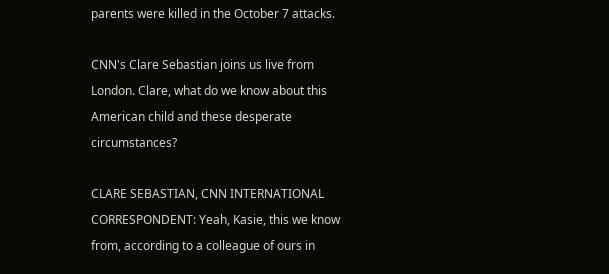parents were killed in the October 7 attacks.

CNN's Clare Sebastian joins us live from London. Clare, what do we know about this American child and these desperate circumstances?

CLARE SEBASTIAN, CNN INTERNATIONAL CORRESPONDENT: Yeah, Kasie, this we know from, according to a colleague of ours in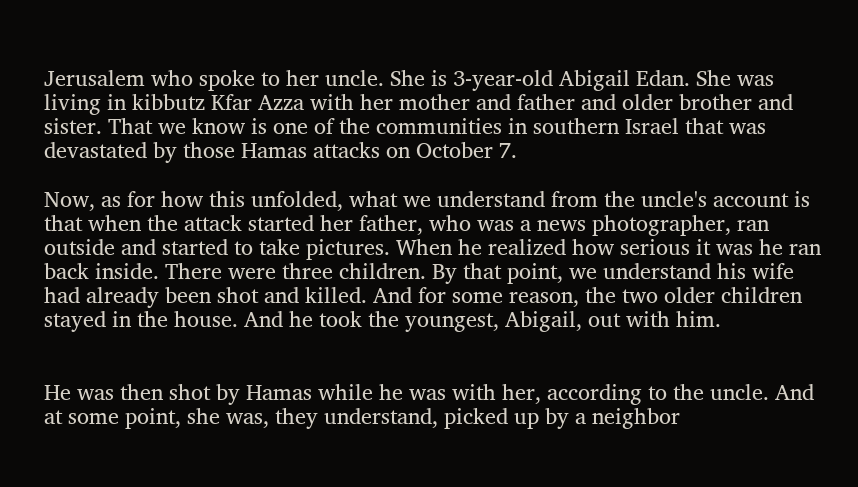Jerusalem who spoke to her uncle. She is 3-year-old Abigail Edan. She was living in kibbutz Kfar Azza with her mother and father and older brother and sister. That we know is one of the communities in southern Israel that was devastated by those Hamas attacks on October 7.

Now, as for how this unfolded, what we understand from the uncle's account is that when the attack started her father, who was a news photographer, ran outside and started to take pictures. When he realized how serious it was he ran back inside. There were three children. By that point, we understand his wife had already been shot and killed. And for some reason, the two older children stayed in the house. And he took the youngest, Abigail, out with him.


He was then shot by Hamas while he was with her, according to the uncle. And at some point, she was, they understand, picked up by a neighbor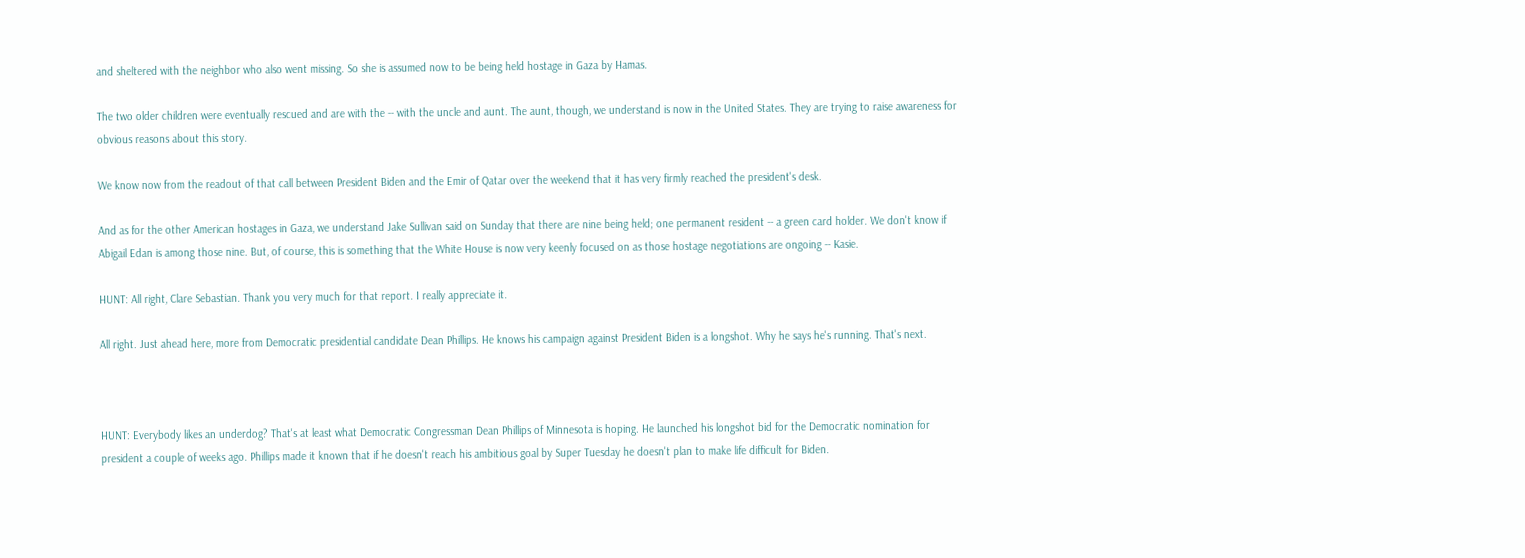and sheltered with the neighbor who also went missing. So she is assumed now to be being held hostage in Gaza by Hamas.

The two older children were eventually rescued and are with the -- with the uncle and aunt. The aunt, though, we understand is now in the United States. They are trying to raise awareness for obvious reasons about this story.

We know now from the readout of that call between President Biden and the Emir of Qatar over the weekend that it has very firmly reached the president's desk.

And as for the other American hostages in Gaza, we understand Jake Sullivan said on Sunday that there are nine being held; one permanent resident -- a green card holder. We don't know if Abigail Edan is among those nine. But, of course, this is something that the White House is now very keenly focused on as those hostage negotiations are ongoing -- Kasie.

HUNT: All right, Clare Sebastian. Thank you very much for that report. I really appreciate it.

All right. Just ahead here, more from Democratic presidential candidate Dean Phillips. He knows his campaign against President Biden is a longshot. Why he says he's running. That's next.



HUNT: Everybody likes an underdog? That's at least what Democratic Congressman Dean Phillips of Minnesota is hoping. He launched his longshot bid for the Democratic nomination for president a couple of weeks ago. Phillips made it known that if he doesn't reach his ambitious goal by Super Tuesday he doesn't plan to make life difficult for Biden.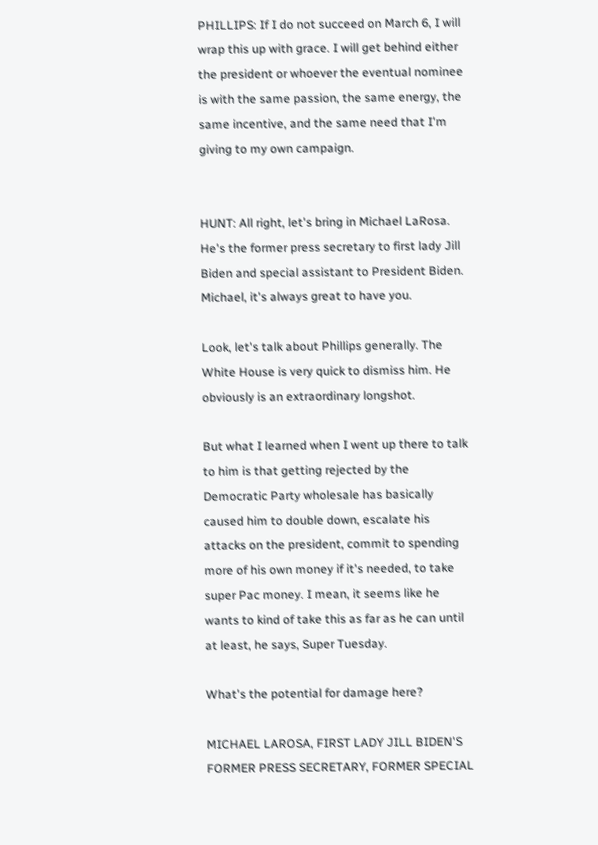PHILLIPS: If I do not succeed on March 6, I will wrap this up with grace. I will get behind either the president or whoever the eventual nominee is with the same passion, the same energy, the same incentive, and the same need that I'm giving to my own campaign.


HUNT: All right, let's bring in Michael LaRosa. He's the former press secretary to first lady Jill Biden and special assistant to President Biden. Michael, it's always great to have you.

Look, let's talk about Phillips generally. The White House is very quick to dismiss him. He obviously is an extraordinary longshot.

But what I learned when I went up there to talk to him is that getting rejected by the Democratic Party wholesale has basically caused him to double down, escalate his attacks on the president, commit to spending more of his own money if it's needed, to take super Pac money. I mean, it seems like he wants to kind of take this as far as he can until at least, he says, Super Tuesday.

What's the potential for damage here?

MICHAEL LAROSA, FIRST LADY JILL BIDEN'S FORMER PRESS SECRETARY, FORMER SPECIAL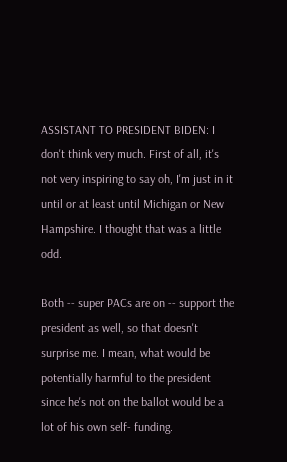ASSISTANT TO PRESIDENT BIDEN: I don't think very much. First of all, it's not very inspiring to say oh, I'm just in it until or at least until Michigan or New Hampshire. I thought that was a little odd.

Both -- super PACs are on -- support the president as well, so that doesn't surprise me. I mean, what would be potentially harmful to the president since he's not on the ballot would be a lot of his own self- funding.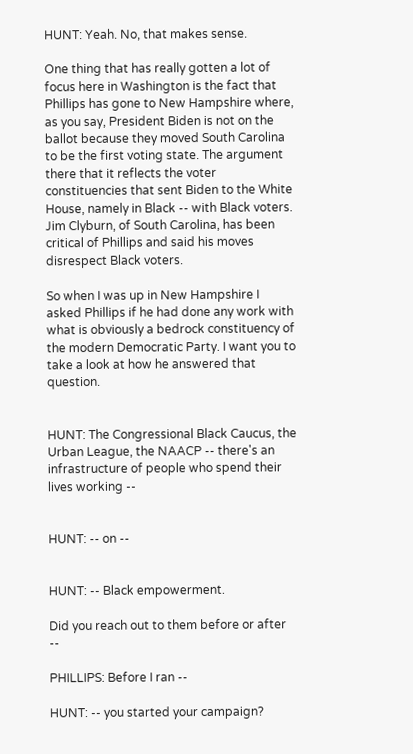HUNT: Yeah. No, that makes sense.

One thing that has really gotten a lot of focus here in Washington is the fact that Phillips has gone to New Hampshire where, as you say, President Biden is not on the ballot because they moved South Carolina to be the first voting state. The argument there that it reflects the voter constituencies that sent Biden to the White House, namely in Black -- with Black voters. Jim Clyburn, of South Carolina, has been critical of Phillips and said his moves disrespect Black voters.

So when I was up in New Hampshire I asked Phillips if he had done any work with what is obviously a bedrock constituency of the modern Democratic Party. I want you to take a look at how he answered that question.


HUNT: The Congressional Black Caucus, the Urban League, the NAACP -- there's an infrastructure of people who spend their lives working --


HUNT: -- on --


HUNT: -- Black empowerment.

Did you reach out to them before or after --

PHILLIPS: Before I ran --

HUNT: -- you started your campaign?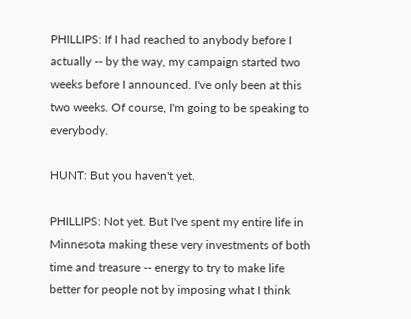PHILLIPS: If I had reached to anybody before I actually -- by the way, my campaign started two weeks before I announced. I've only been at this two weeks. Of course, I'm going to be speaking to everybody.

HUNT: But you haven't yet.

PHILLIPS: Not yet. But I've spent my entire life in Minnesota making these very investments of both time and treasure -- energy to try to make life better for people not by imposing what I think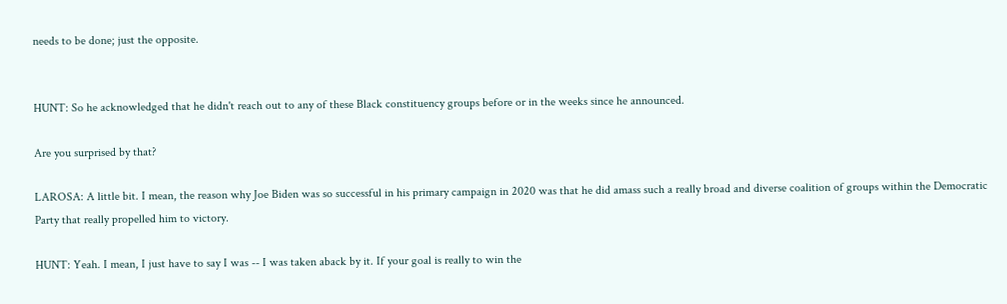needs to be done; just the opposite.


HUNT: So he acknowledged that he didn't reach out to any of these Black constituency groups before or in the weeks since he announced.

Are you surprised by that?

LAROSA: A little bit. I mean, the reason why Joe Biden was so successful in his primary campaign in 2020 was that he did amass such a really broad and diverse coalition of groups within the Democratic Party that really propelled him to victory.

HUNT: Yeah. I mean, I just have to say I was -- I was taken aback by it. If your goal is really to win the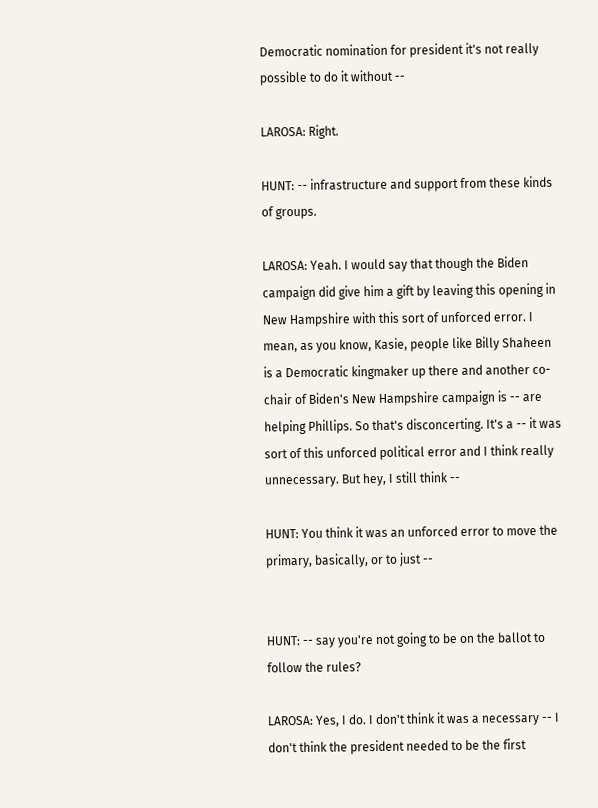Democratic nomination for president it's not really possible to do it without --

LAROSA: Right.

HUNT: -- infrastructure and support from these kinds of groups.

LAROSA: Yeah. I would say that though the Biden campaign did give him a gift by leaving this opening in New Hampshire with this sort of unforced error. I mean, as you know, Kasie, people like Billy Shaheen is a Democratic kingmaker up there and another co-chair of Biden's New Hampshire campaign is -- are helping Phillips. So that's disconcerting. It's a -- it was sort of this unforced political error and I think really unnecessary. But hey, I still think --

HUNT: You think it was an unforced error to move the primary, basically, or to just --


HUNT: -- say you're not going to be on the ballot to follow the rules?

LAROSA: Yes, I do. I don't think it was a necessary -- I don't think the president needed to be the first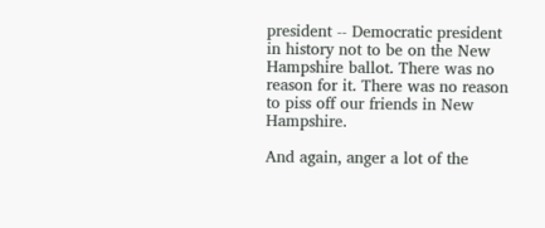president -- Democratic president in history not to be on the New Hampshire ballot. There was no reason for it. There was no reason to piss off our friends in New Hampshire.

And again, anger a lot of the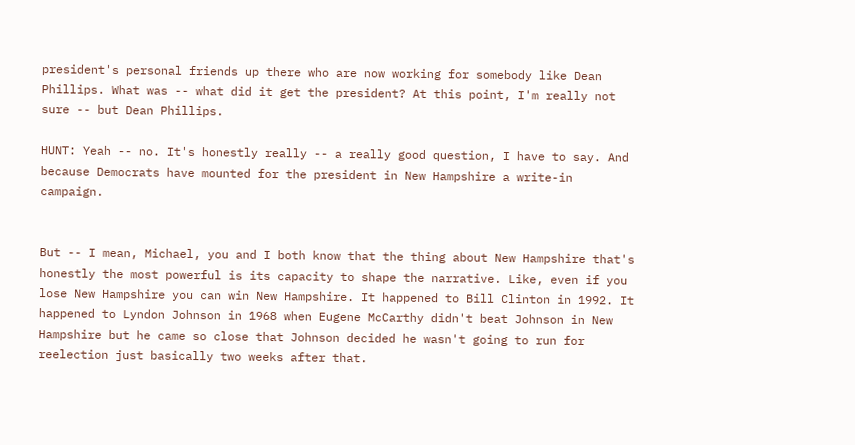president's personal friends up there who are now working for somebody like Dean Phillips. What was -- what did it get the president? At this point, I'm really not sure -- but Dean Phillips.

HUNT: Yeah -- no. It's honestly really -- a really good question, I have to say. And because Democrats have mounted for the president in New Hampshire a write-in campaign.


But -- I mean, Michael, you and I both know that the thing about New Hampshire that's honestly the most powerful is its capacity to shape the narrative. Like, even if you lose New Hampshire you can win New Hampshire. It happened to Bill Clinton in 1992. It happened to Lyndon Johnson in 1968 when Eugene McCarthy didn't beat Johnson in New Hampshire but he came so close that Johnson decided he wasn't going to run for reelection just basically two weeks after that.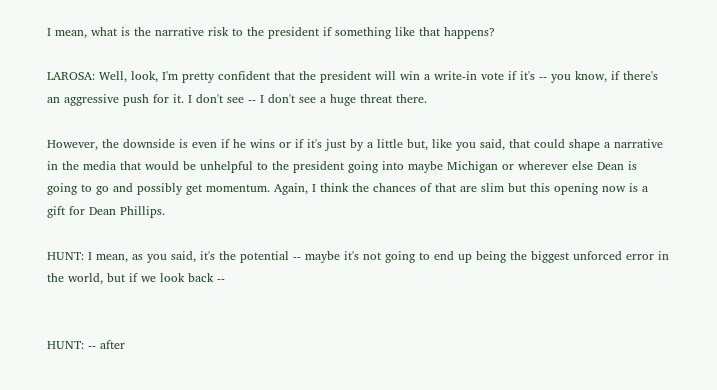I mean, what is the narrative risk to the president if something like that happens?

LAROSA: Well, look, I'm pretty confident that the president will win a write-in vote if it's -- you know, if there's an aggressive push for it. I don't see -- I don't see a huge threat there.

However, the downside is even if he wins or if it's just by a little but, like you said, that could shape a narrative in the media that would be unhelpful to the president going into maybe Michigan or wherever else Dean is going to go and possibly get momentum. Again, I think the chances of that are slim but this opening now is a gift for Dean Phillips.

HUNT: I mean, as you said, it's the potential -- maybe it's not going to end up being the biggest unforced error in the world, but if we look back --


HUNT: -- after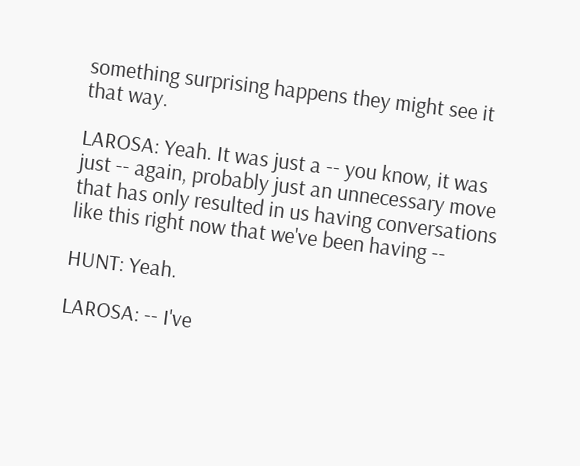something surprising happens they might see it that way.

LAROSA: Yeah. It was just a -- you know, it was just -- again, probably just an unnecessary move that has only resulted in us having conversations like this right now that we've been having --

HUNT: Yeah.

LAROSA: -- I've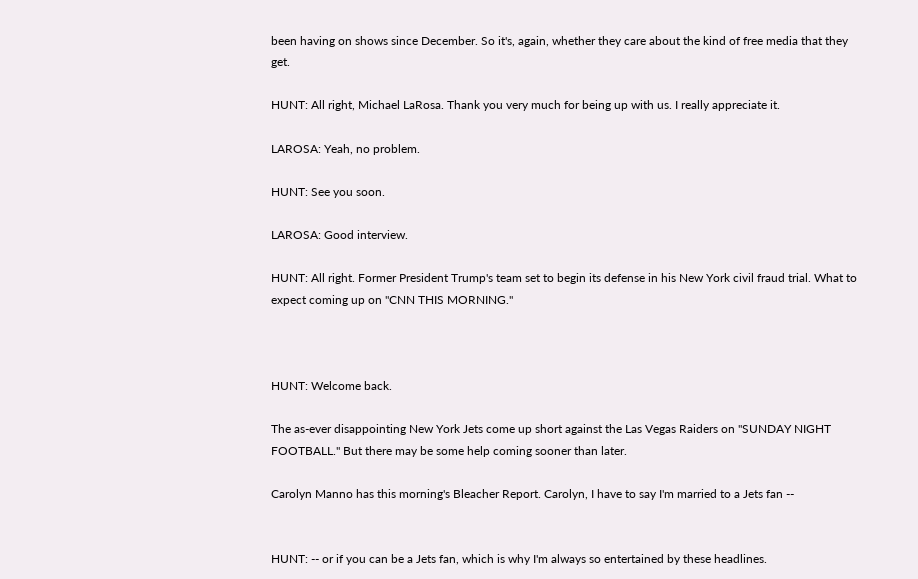been having on shows since December. So it's, again, whether they care about the kind of free media that they get.

HUNT: All right, Michael LaRosa. Thank you very much for being up with us. I really appreciate it.

LAROSA: Yeah, no problem.

HUNT: See you soon.

LAROSA: Good interview.

HUNT: All right. Former President Trump's team set to begin its defense in his New York civil fraud trial. What to expect coming up on "CNN THIS MORNING."



HUNT: Welcome back.

The as-ever disappointing New York Jets come up short against the Las Vegas Raiders on "SUNDAY NIGHT FOOTBALL." But there may be some help coming sooner than later.

Carolyn Manno has this morning's Bleacher Report. Carolyn, I have to say I'm married to a Jets fan --


HUNT: -- or if you can be a Jets fan, which is why I'm always so entertained by these headlines.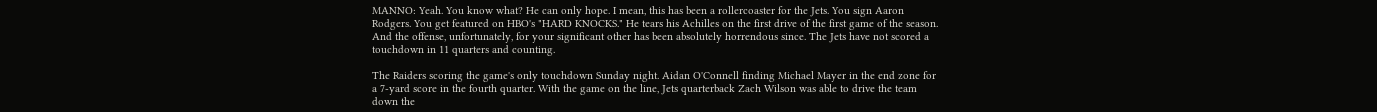MANNO: Yeah. You know what? He can only hope. I mean, this has been a rollercoaster for the Jets. You sign Aaron Rodgers. You get featured on HBO's "HARD KNOCKS." He tears his Achilles on the first drive of the first game of the season. And the offense, unfortunately, for your significant other has been absolutely horrendous since. The Jets have not scored a touchdown in 11 quarters and counting.

The Raiders scoring the game's only touchdown Sunday night. Aidan O'Connell finding Michael Mayer in the end zone for a 7-yard score in the fourth quarter. With the game on the line, Jets quarterback Zach Wilson was able to drive the team down the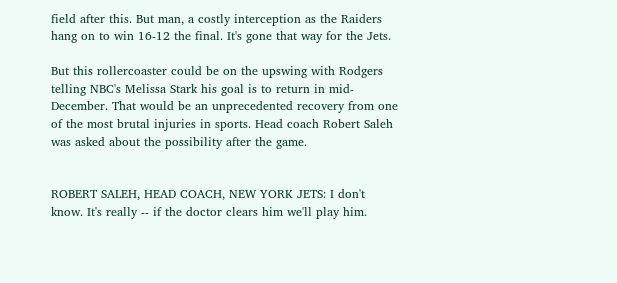field after this. But man, a costly interception as the Raiders hang on to win 16-12 the final. It's gone that way for the Jets.

But this rollercoaster could be on the upswing with Rodgers telling NBC's Melissa Stark his goal is to return in mid-December. That would be an unprecedented recovery from one of the most brutal injuries in sports. Head coach Robert Saleh was asked about the possibility after the game.


ROBERT SALEH, HEAD COACH, NEW YORK JETS: I don't know. It's really -- if the doctor clears him we'll play him.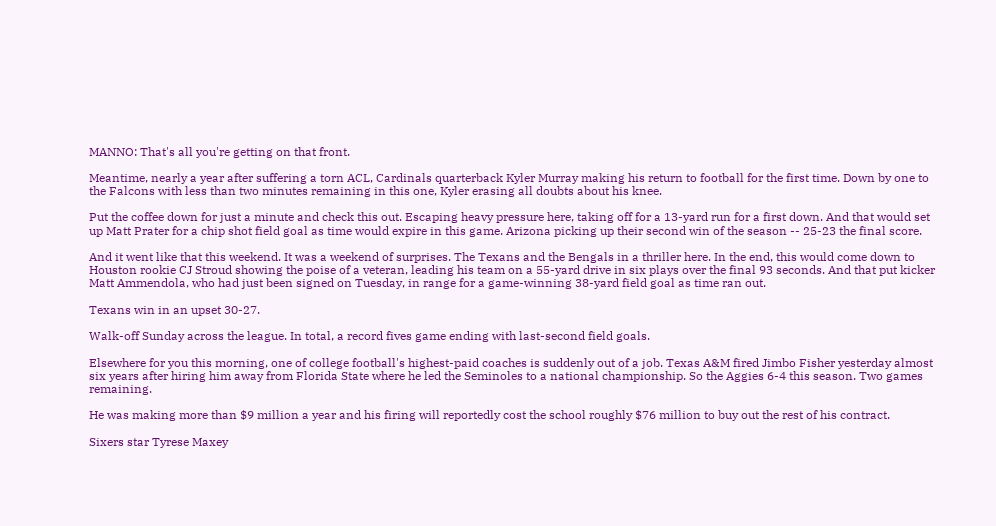MANNO: That's all you're getting on that front.

Meantime, nearly a year after suffering a torn ACL, Cardinals quarterback Kyler Murray making his return to football for the first time. Down by one to the Falcons with less than two minutes remaining in this one, Kyler erasing all doubts about his knee.

Put the coffee down for just a minute and check this out. Escaping heavy pressure here, taking off for a 13-yard run for a first down. And that would set up Matt Prater for a chip shot field goal as time would expire in this game. Arizona picking up their second win of the season -- 25-23 the final score.

And it went like that this weekend. It was a weekend of surprises. The Texans and the Bengals in a thriller here. In the end, this would come down to Houston rookie CJ Stroud showing the poise of a veteran, leading his team on a 55-yard drive in six plays over the final 93 seconds. And that put kicker Matt Ammendola, who had just been signed on Tuesday, in range for a game-winning 38-yard field goal as time ran out.

Texans win in an upset 30-27.

Walk-off Sunday across the league. In total, a record fives game ending with last-second field goals.

Elsewhere for you this morning, one of college football's highest-paid coaches is suddenly out of a job. Texas A&M fired Jimbo Fisher yesterday almost six years after hiring him away from Florida State where he led the Seminoles to a national championship. So the Aggies 6-4 this season. Two games remaining.

He was making more than $9 million a year and his firing will reportedly cost the school roughly $76 million to buy out the rest of his contract.

Sixers star Tyrese Maxey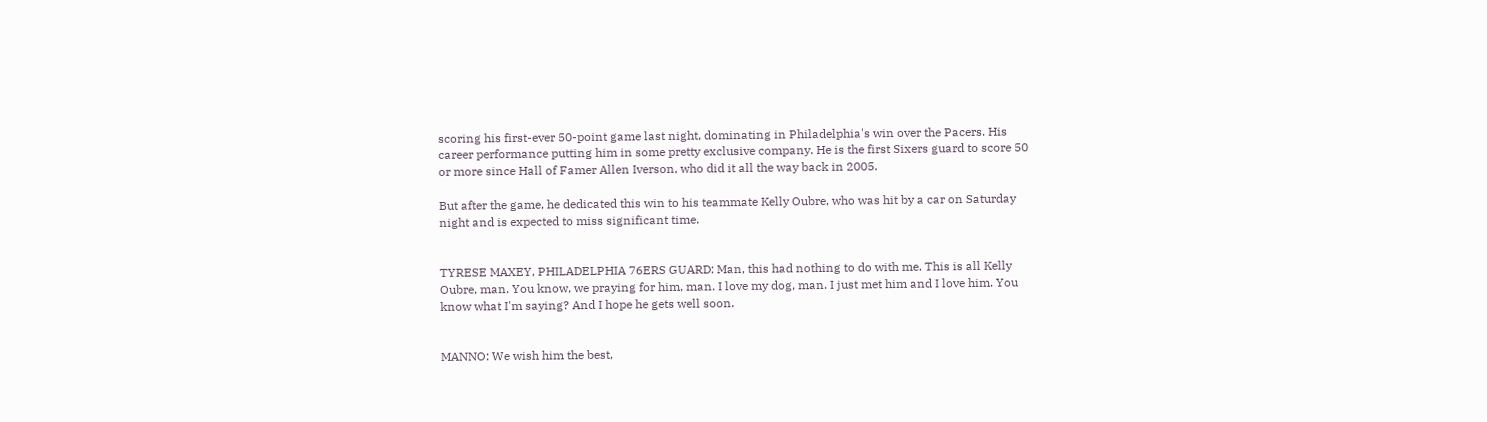scoring his first-ever 50-point game last night, dominating in Philadelphia's win over the Pacers. His career performance putting him in some pretty exclusive company. He is the first Sixers guard to score 50 or more since Hall of Famer Allen Iverson, who did it all the way back in 2005.

But after the game, he dedicated this win to his teammate Kelly Oubre, who was hit by a car on Saturday night and is expected to miss significant time.


TYRESE MAXEY, PHILADELPHIA 76ERS GUARD: Man, this had nothing to do with me. This is all Kelly Oubre, man. You know, we praying for him, man. I love my dog, man. I just met him and I love him. You know what I'm saying? And I hope he gets well soon.


MANNO: We wish him the best,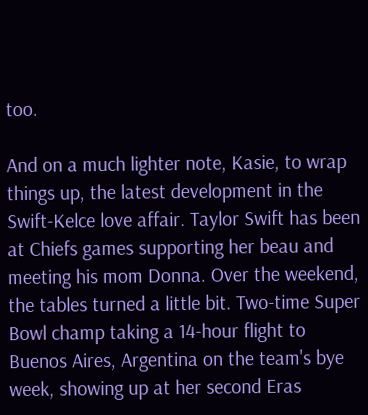too.

And on a much lighter note, Kasie, to wrap things up, the latest development in the Swift-Kelce love affair. Taylor Swift has been at Chiefs games supporting her beau and meeting his mom Donna. Over the weekend, the tables turned a little bit. Two-time Super Bowl champ taking a 14-hour flight to Buenos Aires, Argentina on the team's bye week, showing up at her second Eras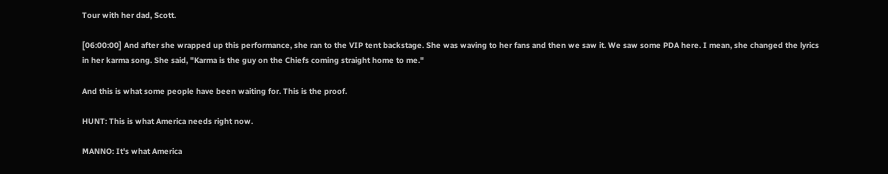Tour with her dad, Scott.

[06:00:00] And after she wrapped up this performance, she ran to the VIP tent backstage. She was waving to her fans and then we saw it. We saw some PDA here. I mean, she changed the lyrics in her karma song. She said, "Karma is the guy on the Chiefs coming straight home to me."

And this is what some people have been waiting for. This is the proof.

HUNT: This is what America needs right now.

MANNO: It's what America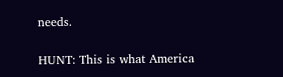needs.

HUNT: This is what America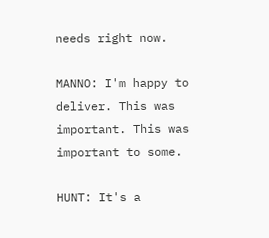needs right now.

MANNO: I'm happy to deliver. This was important. This was important to some.

HUNT: It's a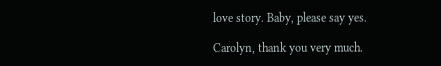love story. Baby, please say yes.

Carolyn, thank you very much.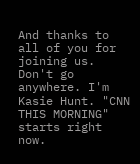And thanks to all of you for joining us. Don't go anywhere. I'm Kasie Hunt. "CNN THIS MORNING" starts right now.